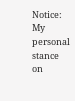Notice: My personal stance on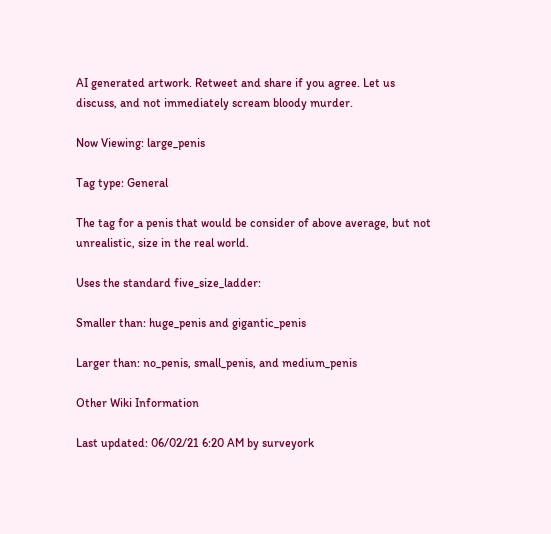AI generated artwork. Retweet and share if you agree. Let us discuss, and not immediately scream bloody murder.

Now Viewing: large_penis

Tag type: General

The tag for a penis that would be consider of above average, but not unrealistic, size in the real world.

Uses the standard five_size_ladder:

Smaller than: huge_penis and gigantic_penis

Larger than: no_penis, small_penis, and medium_penis

Other Wiki Information

Last updated: 06/02/21 6:20 AM by surveyork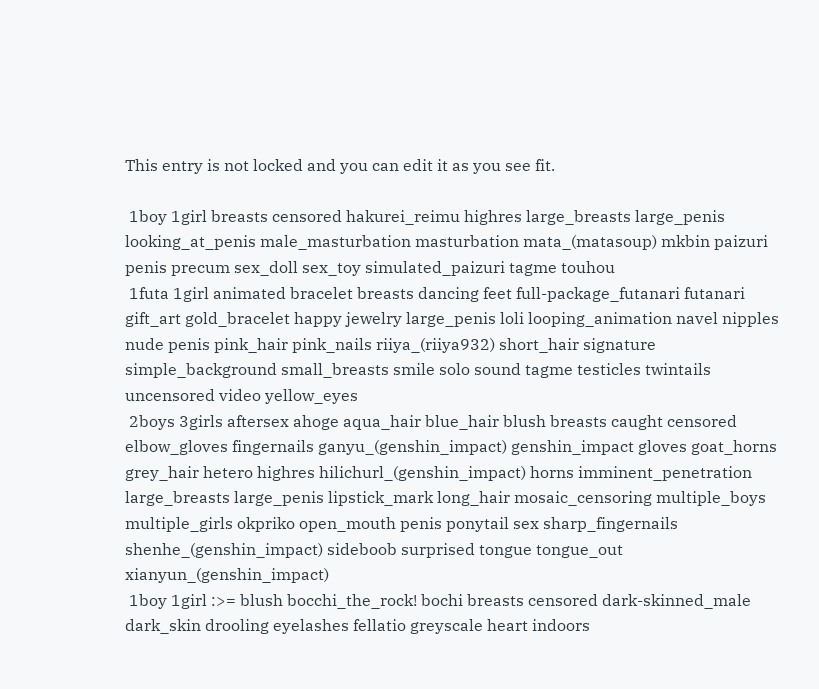This entry is not locked and you can edit it as you see fit.

 1boy 1girl breasts censored hakurei_reimu highres large_breasts large_penis looking_at_penis male_masturbation masturbation mata_(matasoup) mkbin paizuri penis precum sex_doll sex_toy simulated_paizuri tagme touhou
 1futa 1girl animated bracelet breasts dancing feet full-package_futanari futanari gift_art gold_bracelet happy jewelry large_penis loli looping_animation navel nipples nude penis pink_hair pink_nails riiya_(riiya932) short_hair signature simple_background small_breasts smile solo sound tagme testicles twintails uncensored video yellow_eyes
 2boys 3girls aftersex ahoge aqua_hair blue_hair blush breasts caught censored elbow_gloves fingernails ganyu_(genshin_impact) genshin_impact gloves goat_horns grey_hair hetero highres hilichurl_(genshin_impact) horns imminent_penetration large_breasts large_penis lipstick_mark long_hair mosaic_censoring multiple_boys multiple_girls okpriko open_mouth penis ponytail sex sharp_fingernails shenhe_(genshin_impact) sideboob surprised tongue tongue_out xianyun_(genshin_impact)
 1boy 1girl :>= blush bocchi_the_rock! bochi breasts censored dark-skinned_male dark_skin drooling eyelashes fellatio greyscale heart indoors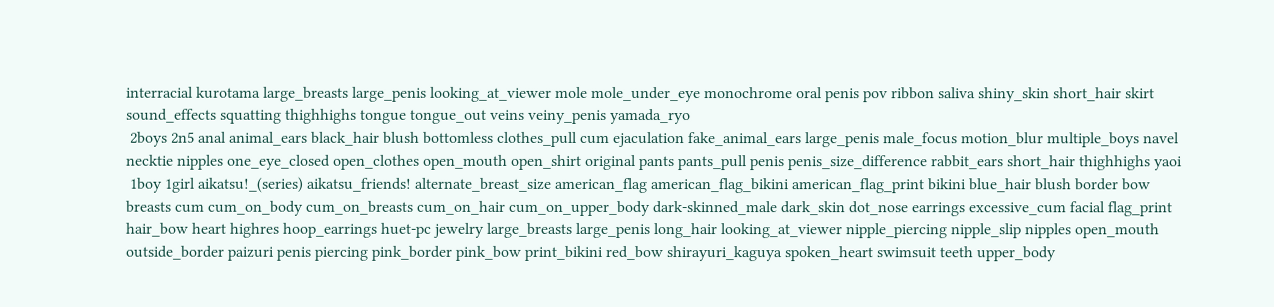interracial kurotama large_breasts large_penis looking_at_viewer mole mole_under_eye monochrome oral penis pov ribbon saliva shiny_skin short_hair skirt sound_effects squatting thighhighs tongue tongue_out veins veiny_penis yamada_ryo
 2boys 2n5 anal animal_ears black_hair blush bottomless clothes_pull cum ejaculation fake_animal_ears large_penis male_focus motion_blur multiple_boys navel necktie nipples one_eye_closed open_clothes open_mouth open_shirt original pants pants_pull penis penis_size_difference rabbit_ears short_hair thighhighs yaoi
 1boy 1girl aikatsu!_(series) aikatsu_friends! alternate_breast_size american_flag american_flag_bikini american_flag_print bikini blue_hair blush border bow breasts cum cum_on_body cum_on_breasts cum_on_hair cum_on_upper_body dark-skinned_male dark_skin dot_nose earrings excessive_cum facial flag_print hair_bow heart highres hoop_earrings huet-pc jewelry large_breasts large_penis long_hair looking_at_viewer nipple_piercing nipple_slip nipples open_mouth outside_border paizuri penis piercing pink_border pink_bow print_bikini red_bow shirayuri_kaguya spoken_heart swimsuit teeth upper_body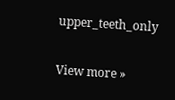upper_teeth_only

View more »